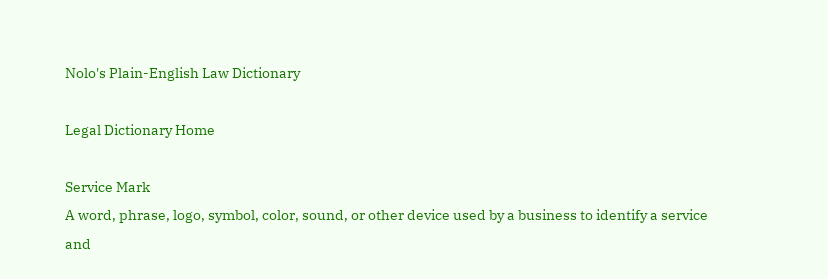Nolo's Plain-English Law Dictionary

Legal Dictionary Home

Service Mark
A word, phrase, logo, symbol, color, sound, or other device used by a business to identify a service and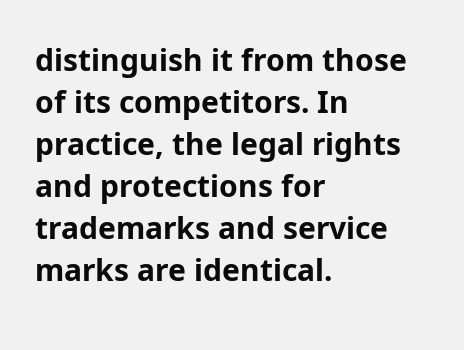distinguish it from those of its competitors. In practice, the legal rights and protections for trademarks and service marks are identical.